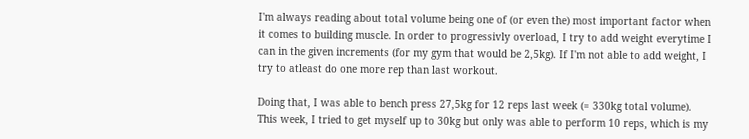I'm always reading about total volume being one of (or even the) most important factor when it comes to building muscle. In order to progressivly overload, I try to add weight everytime I can in the given increments (for my gym that would be 2,5kg). If I'm not able to add weight, I try to atleast do one more rep than last workout.

Doing that, I was able to bench press 27,5kg for 12 reps last week (= 330kg total volume). This week, I tried to get myself up to 30kg but only was able to perform 10 reps, which is my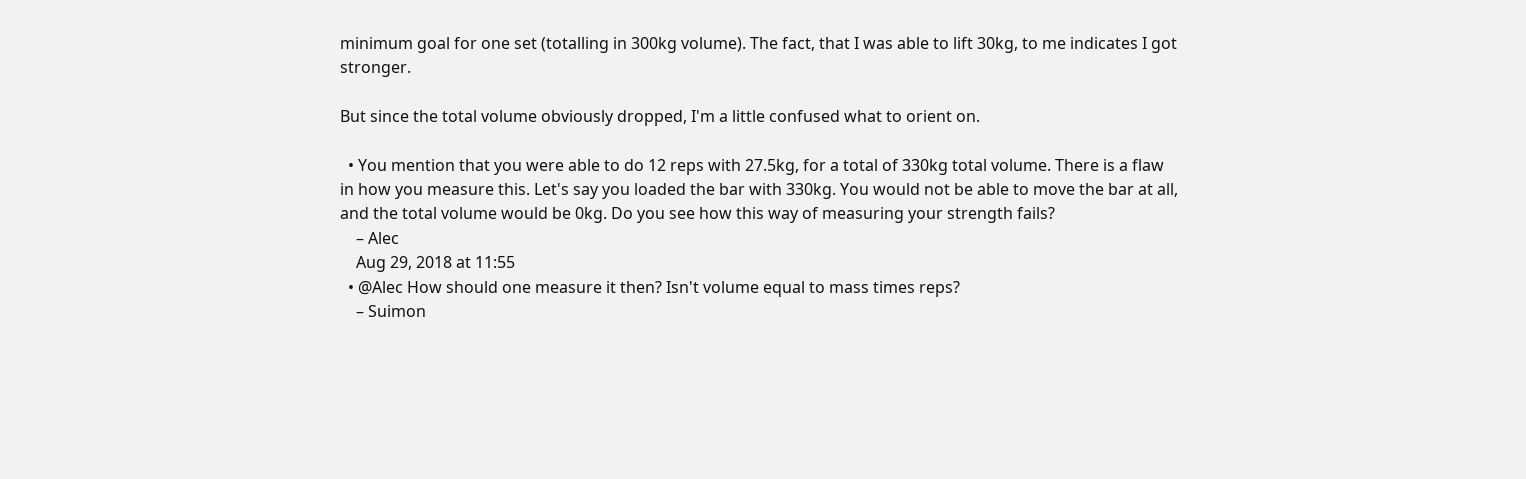minimum goal for one set (totalling in 300kg volume). The fact, that I was able to lift 30kg, to me indicates I got stronger.

But since the total volume obviously dropped, I'm a little confused what to orient on.

  • You mention that you were able to do 12 reps with 27.5kg, for a total of 330kg total volume. There is a flaw in how you measure this. Let's say you loaded the bar with 330kg. You would not be able to move the bar at all, and the total volume would be 0kg. Do you see how this way of measuring your strength fails?
    – Alec
    Aug 29, 2018 at 11:55
  • @Alec How should one measure it then? Isn't volume equal to mass times reps?
    – Suimon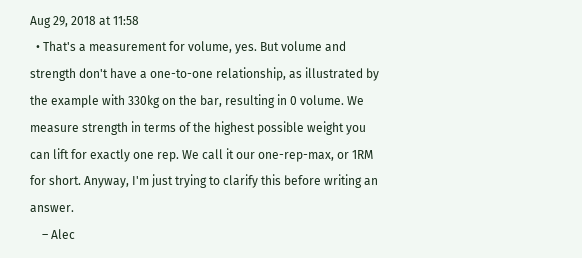Aug 29, 2018 at 11:58
  • That's a measurement for volume, yes. But volume and strength don't have a one-to-one relationship, as illustrated by the example with 330kg on the bar, resulting in 0 volume. We measure strength in terms of the highest possible weight you can lift for exactly one rep. We call it our one-rep-max, or 1RM for short. Anyway, I'm just trying to clarify this before writing an answer.
    – Alec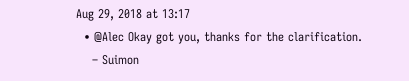Aug 29, 2018 at 13:17
  • @Alec Okay got you, thanks for the clarification.
    – Suimon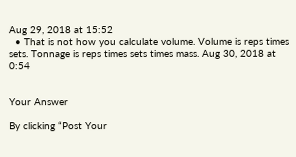Aug 29, 2018 at 15:52
  • That is not how you calculate volume. Volume is reps times sets. Tonnage is reps times sets times mass. Aug 30, 2018 at 0:54


Your Answer

By clicking “Post Your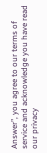Answer”, you agree to our terms of service and acknowledge you have read our privacy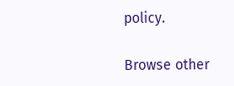policy.

Browse other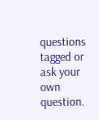questions tagged or ask your own question.